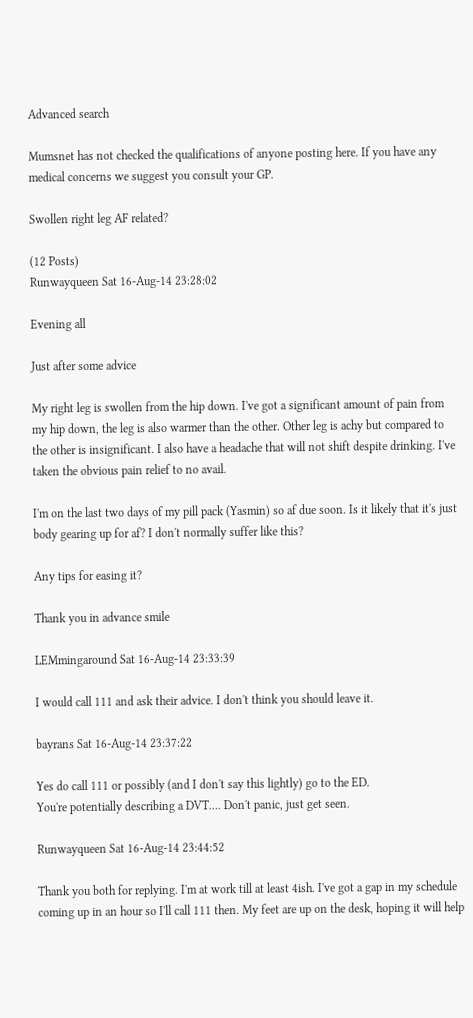Advanced search

Mumsnet has not checked the qualifications of anyone posting here. If you have any medical concerns we suggest you consult your GP.

Swollen right leg AF related?

(12 Posts)
Runwayqueen Sat 16-Aug-14 23:28:02

Evening all

Just after some advice

My right leg is swollen from the hip down. I've got a significant amount of pain from my hip down, the leg is also warmer than the other. Other leg is achy but compared to the other is insignificant. I also have a headache that will not shift despite drinking. I've taken the obvious pain relief to no avail.

I'm on the last two days of my pill pack (Yasmin) so af due soon. Is it likely that it's just body gearing up for af? I don't normally suffer like this?

Any tips for easing it?

Thank you in advance smile

LEMmingaround Sat 16-Aug-14 23:33:39

I would call 111 and ask their advice. I don't think you should leave it.

bayrans Sat 16-Aug-14 23:37:22

Yes do call 111 or possibly (and I don't say this lightly) go to the ED.
You're potentially describing a DVT.... Don't panic, just get seen.

Runwayqueen Sat 16-Aug-14 23:44:52

Thank you both for replying. I'm at work till at least 4ish. I've got a gap in my schedule coming up in an hour so I'll call 111 then. My feet are up on the desk, hoping it will help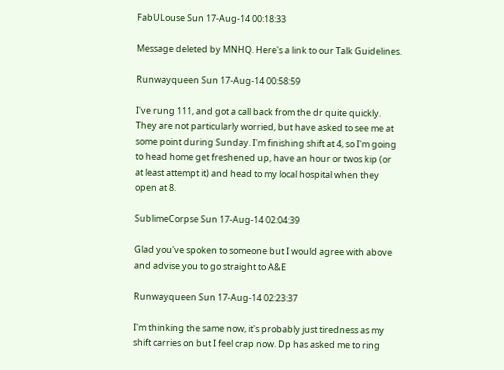FabULouse Sun 17-Aug-14 00:18:33

Message deleted by MNHQ. Here's a link to our Talk Guidelines.

Runwayqueen Sun 17-Aug-14 00:58:59

I've rung 111, and got a call back from the dr quite quickly. They are not particularly worried, but have asked to see me at some point during Sunday. I'm finishing shift at 4, so I'm going to head home get freshened up, have an hour or twos kip (or at least attempt it) and head to my local hospital when they open at 8.

SublimeCorpse Sun 17-Aug-14 02:04:39

Glad you've spoken to someone but I would agree with above and advise you to go straight to A&E

Runwayqueen Sun 17-Aug-14 02:23:37

I'm thinking the same now, it's probably just tiredness as my shift carries on but I feel crap now. Dp has asked me to ring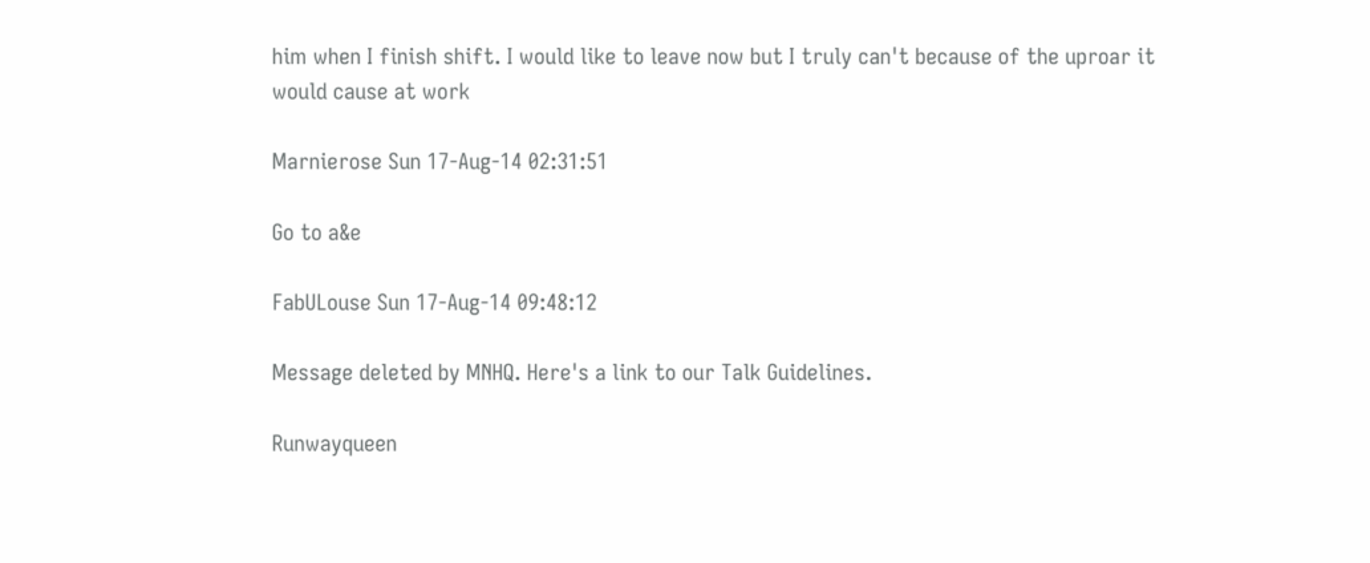him when I finish shift. I would like to leave now but I truly can't because of the uproar it would cause at work

Marnierose Sun 17-Aug-14 02:31:51

Go to a&e

FabULouse Sun 17-Aug-14 09:48:12

Message deleted by MNHQ. Here's a link to our Talk Guidelines.

Runwayqueen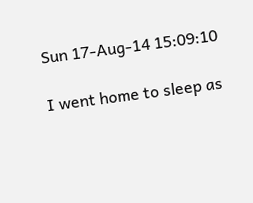Sun 17-Aug-14 15:09:10

I went home to sleep as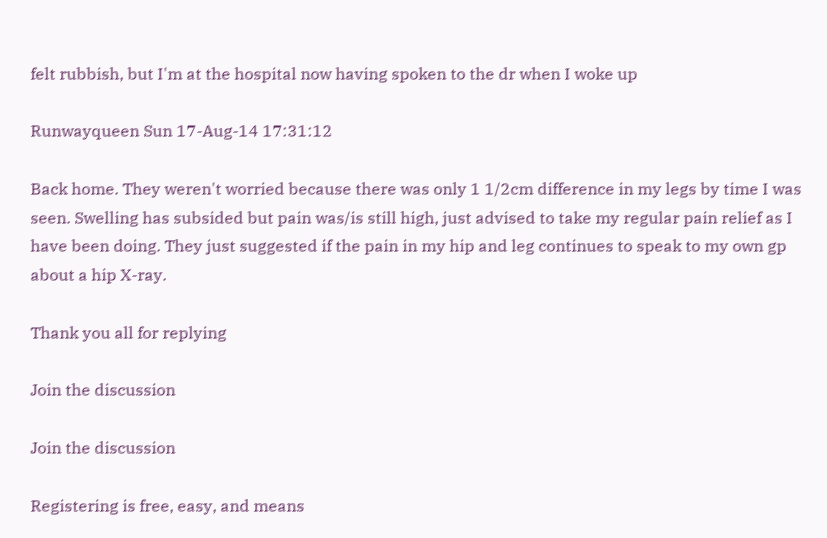felt rubbish, but I'm at the hospital now having spoken to the dr when I woke up

Runwayqueen Sun 17-Aug-14 17:31:12

Back home. They weren't worried because there was only 1 1/2cm difference in my legs by time I was seen. Swelling has subsided but pain was/is still high, just advised to take my regular pain relief as I have been doing. They just suggested if the pain in my hip and leg continues to speak to my own gp about a hip X-ray.

Thank you all for replying

Join the discussion

Join the discussion

Registering is free, easy, and means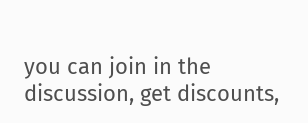you can join in the discussion, get discounts,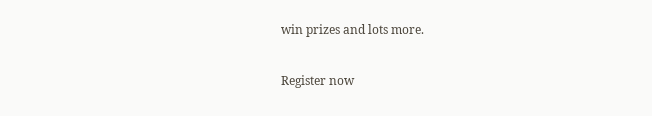win prizes and lots more.

Register now